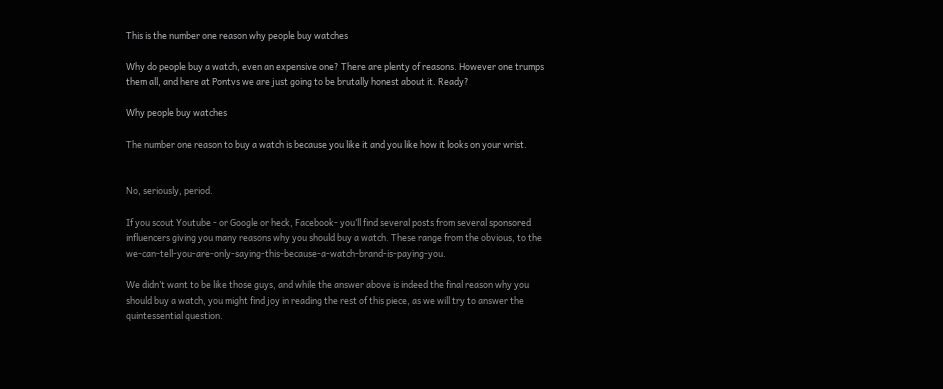This is the number one reason why people buy watches

Why do people buy a watch, even an expensive one? There are plenty of reasons. However one trumps them all, and here at Pontvs we are just going to be brutally honest about it. Ready?

Why people buy watches

The number one reason to buy a watch is because you like it and you like how it looks on your wrist.


No, seriously, period.

If you scout Youtube - or Google or heck, Facebook- you’ll find several posts from several sponsored influencers giving you many reasons why you should buy a watch. These range from the obvious, to the we-can-tell-you-are-only-saying-this-because-a-watch-brand-is-paying-you.

We didn’t want to be like those guys, and while the answer above is indeed the final reason why you should buy a watch, you might find joy in reading the rest of this piece, as we will try to answer the quintessential question.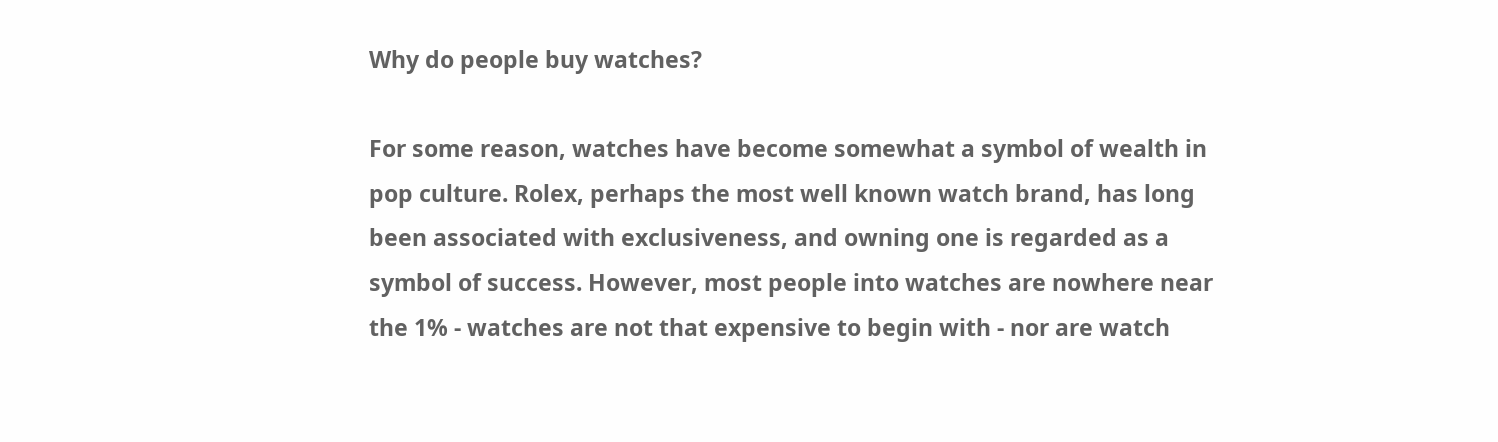Why do people buy watches?

For some reason, watches have become somewhat a symbol of wealth in pop culture. Rolex, perhaps the most well known watch brand, has long been associated with exclusiveness, and owning one is regarded as a symbol of success. However, most people into watches are nowhere near the 1% - watches are not that expensive to begin with - nor are watch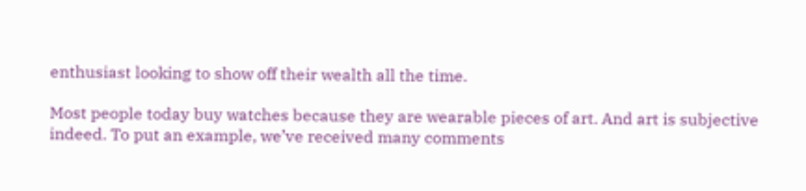enthusiast looking to show off their wealth all the time.

Most people today buy watches because they are wearable pieces of art. And art is subjective indeed. To put an example, we’ve received many comments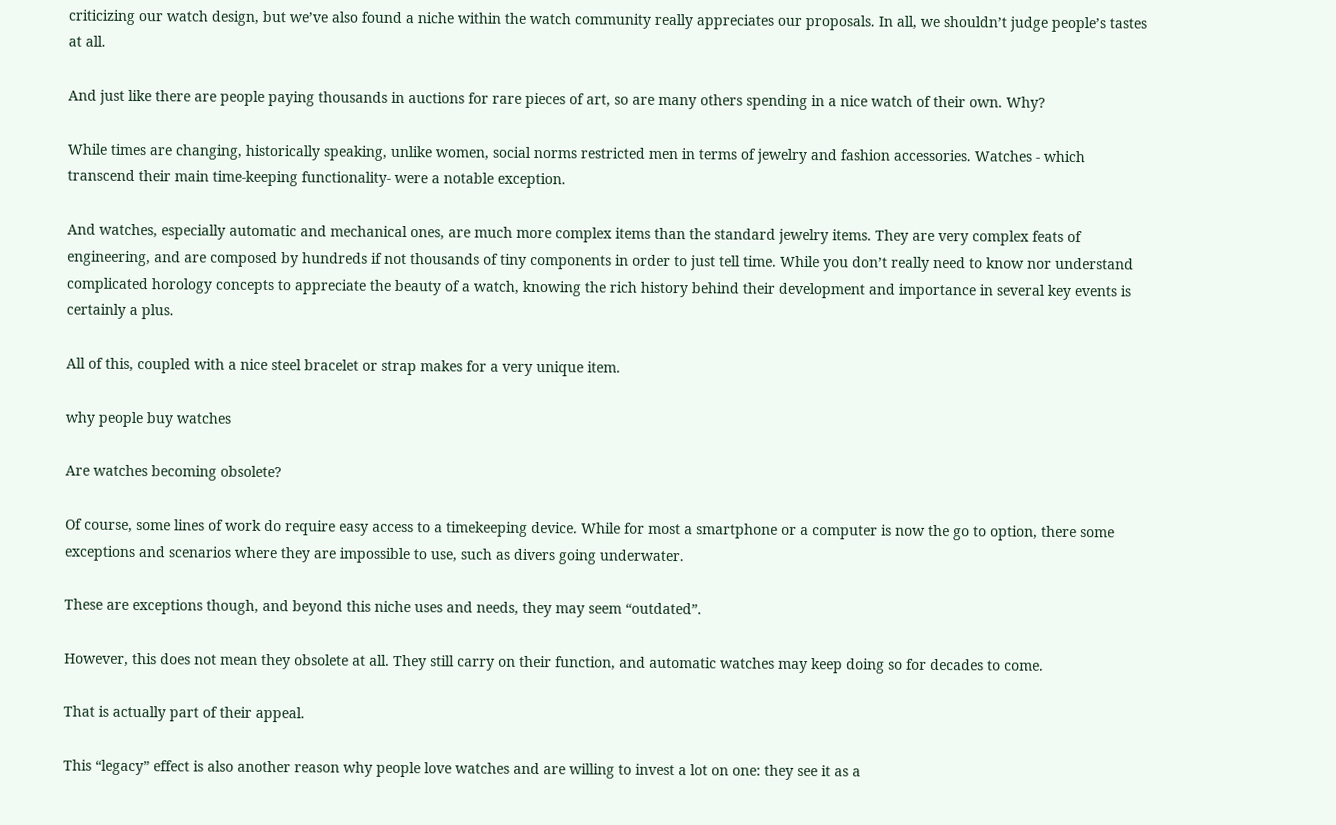criticizing our watch design, but we’ve also found a niche within the watch community really appreciates our proposals. In all, we shouldn’t judge people’s tastes at all.

And just like there are people paying thousands in auctions for rare pieces of art, so are many others spending in a nice watch of their own. Why?

While times are changing, historically speaking, unlike women, social norms restricted men in terms of jewelry and fashion accessories. Watches - which transcend their main time-keeping functionality- were a notable exception.

And watches, especially automatic and mechanical ones, are much more complex items than the standard jewelry items. They are very complex feats of engineering, and are composed by hundreds if not thousands of tiny components in order to just tell time. While you don’t really need to know nor understand complicated horology concepts to appreciate the beauty of a watch, knowing the rich history behind their development and importance in several key events is certainly a plus.

All of this, coupled with a nice steel bracelet or strap makes for a very unique item.

why people buy watches

Are watches becoming obsolete?

Of course, some lines of work do require easy access to a timekeeping device. While for most a smartphone or a computer is now the go to option, there some exceptions and scenarios where they are impossible to use, such as divers going underwater.

These are exceptions though, and beyond this niche uses and needs, they may seem “outdated”.

However, this does not mean they obsolete at all. They still carry on their function, and automatic watches may keep doing so for decades to come.

That is actually part of their appeal.

This “legacy” effect is also another reason why people love watches and are willing to invest a lot on one: they see it as a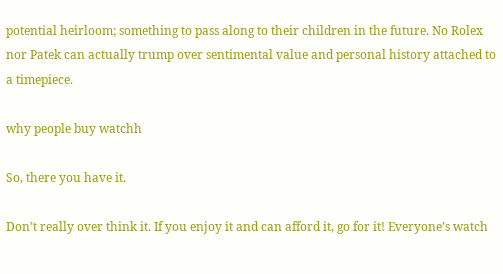potential heirloom; something to pass along to their children in the future. No Rolex nor Patek can actually trump over sentimental value and personal history attached to a timepiece.

why people buy watchh

So, there you have it.

Don’t really over think it. If you enjoy it and can afford it, go for it! Everyone’s watch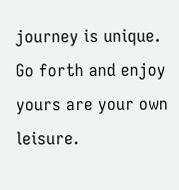journey is unique. Go forth and enjoy yours are your own leisure.